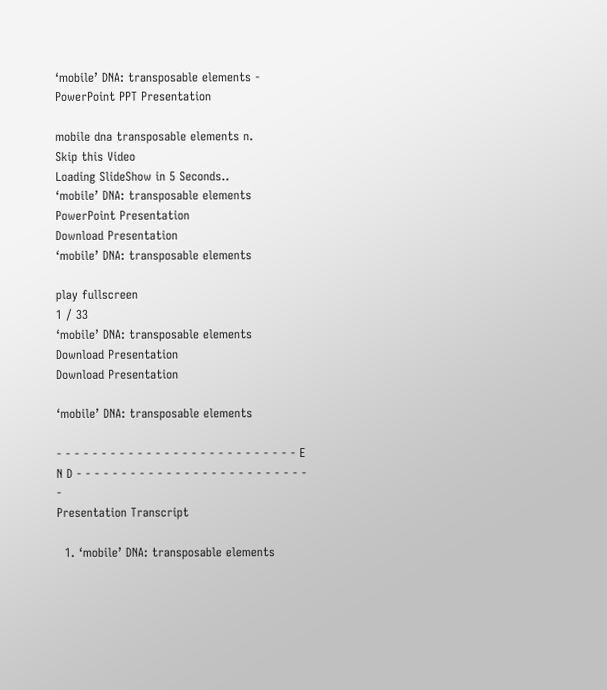‘mobile’ DNA: transposable elements - PowerPoint PPT Presentation

mobile dna transposable elements n.
Skip this Video
Loading SlideShow in 5 Seconds..
‘mobile’ DNA: transposable elements PowerPoint Presentation
Download Presentation
‘mobile’ DNA: transposable elements

play fullscreen
1 / 33
‘mobile’ DNA: transposable elements
Download Presentation
Download Presentation

‘mobile’ DNA: transposable elements

- - - - - - - - - - - - - - - - - - - - - - - - - - - E N D - - - - - - - - - - - - - - - - - - - - - - - - - - -
Presentation Transcript

  1. ‘mobile’ DNA: transposable elements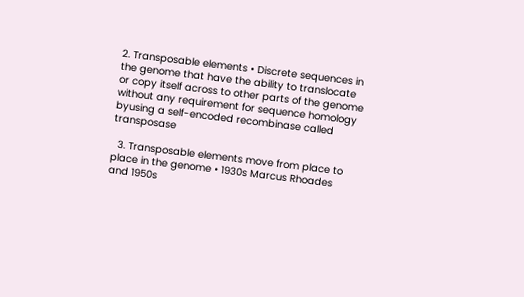2. Transposable elements • Discrete sequences in the genome that have the ability to translocate or copy itself across to other parts of the genome without any requirement for sequence homology byusing a self-encoded recombinase called transposase

  3. Transposable elements move from place to place in the genome • 1930s Marcus Rhoades and 1950s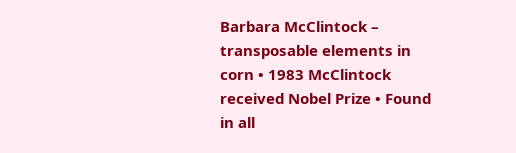Barbara McClintock – transposable elements in corn • 1983 McClintock received Nobel Prize • Found in all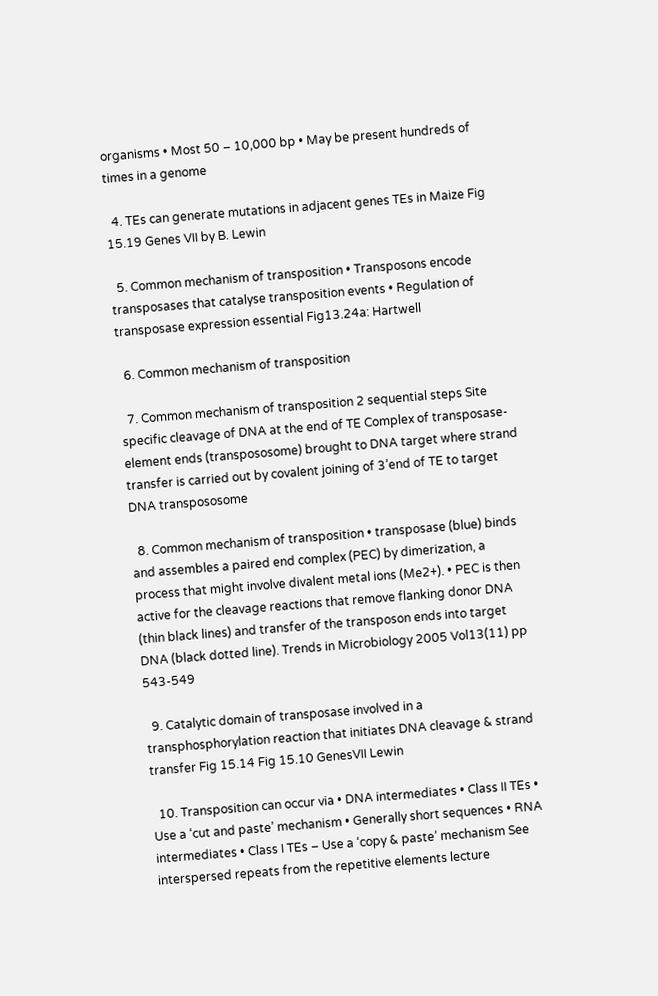organisms • Most 50 – 10,000 bp • May be present hundreds of times in a genome

  4. TEs can generate mutations in adjacent genes TEs in Maize Fig 15.19 Genes VII by B. Lewin

  5. Common mechanism of transposition • Transposons encode transposases that catalyse transposition events • Regulation of transposase expression essential Fig13.24a: Hartwell

  6. Common mechanism of transposition

  7. Common mechanism of transposition 2 sequential steps Site specific cleavage of DNA at the end of TE Complex of transposase-element ends (transpososome) brought to DNA target where strand transfer is carried out by covalent joining of 3’end of TE to target DNA transpososome

  8. Common mechanism of transposition • transposase (blue) binds and assembles a paired end complex (PEC) by dimerization, a process that might involve divalent metal ions (Me2+). • PEC is then active for the cleavage reactions that remove flanking donor DNA (thin black lines) and transfer of the transposon ends into target DNA (black dotted line). Trends in Microbiology 2005 Vol13(11) pp 543-549

  9. Catalytic domain of transposase involved in a transphosphorylation reaction that initiates DNA cleavage & strand transfer Fig 15.14 Fig 15.10 GenesVII Lewin

  10. Transposition can occur via • DNA intermediates • Class II TEs • Use a ‘cut and paste’ mechanism • Generally short sequences • RNA intermediates • Class I TEs – Use a ‘copy & paste’ mechanism See interspersed repeats from the repetitive elements lecture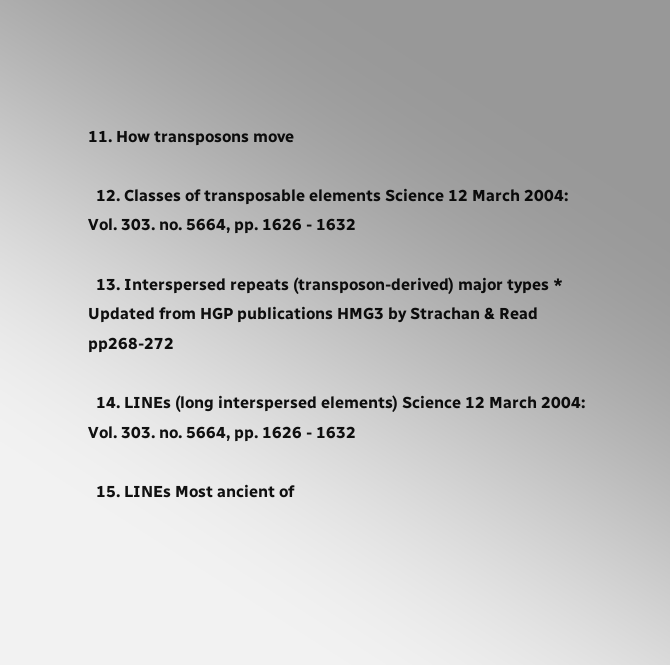11. How transposons move

  12. Classes of transposable elements Science 12 March 2004: Vol. 303. no. 5664, pp. 1626 - 1632

  13. Interspersed repeats (transposon-derived) major types * Updated from HGP publications HMG3 by Strachan & Read pp268-272

  14. LINEs (long interspersed elements) Science 12 March 2004: Vol. 303. no. 5664, pp. 1626 - 1632

  15. LINEs Most ancient of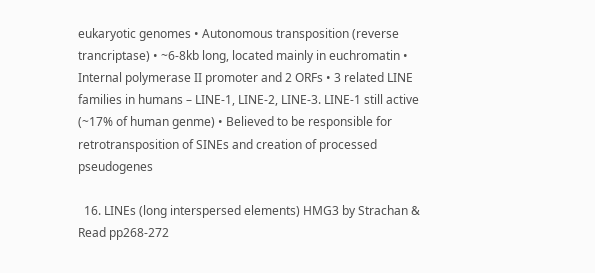eukaryotic genomes • Autonomous transposition (reverse trancriptase) • ~6-8kb long, located mainly in euchromatin • Internal polymerase II promoter and 2 ORFs • 3 related LINE families in humans – LINE-1, LINE-2, LINE-3. LINE-1 still active (~17% of human genme) • Believed to be responsible for retrotransposition of SINEs and creation of processed pseudogenes

  16. LINEs (long interspersed elements) HMG3 by Strachan & Read pp268-272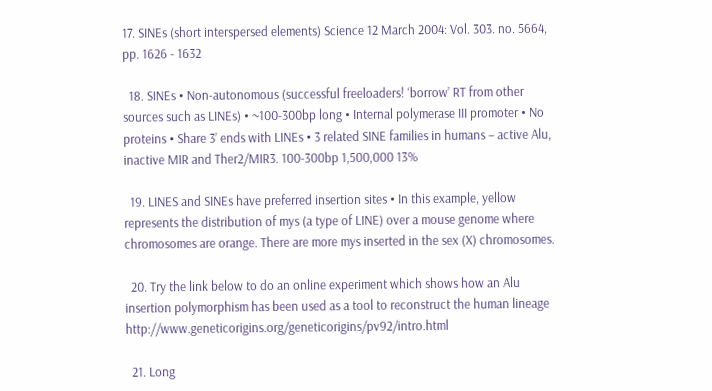17. SINEs (short interspersed elements) Science 12 March 2004: Vol. 303. no. 5664, pp. 1626 - 1632

  18. SINEs • Non-autonomous (successful freeloaders! ‘borrow’ RT from other sources such as LINEs) • ~100-300bp long • Internal polymerase III promoter • No proteins • Share 3’ ends with LINEs • 3 related SINE families in humans – active Alu, inactive MIR and Ther2/MIR3. 100-300bp 1,500,000 13%

  19. LINES and SINEs have preferred insertion sites • In this example, yellow represents the distribution of mys (a type of LINE) over a mouse genome where chromosomes are orange. There are more mys inserted in the sex (X) chromosomes.

  20. Try the link below to do an online experiment which shows how an Alu insertion polymorphism has been used as a tool to reconstruct the human lineage http://www.geneticorigins.org/geneticorigins/pv92/intro.html

  21. Long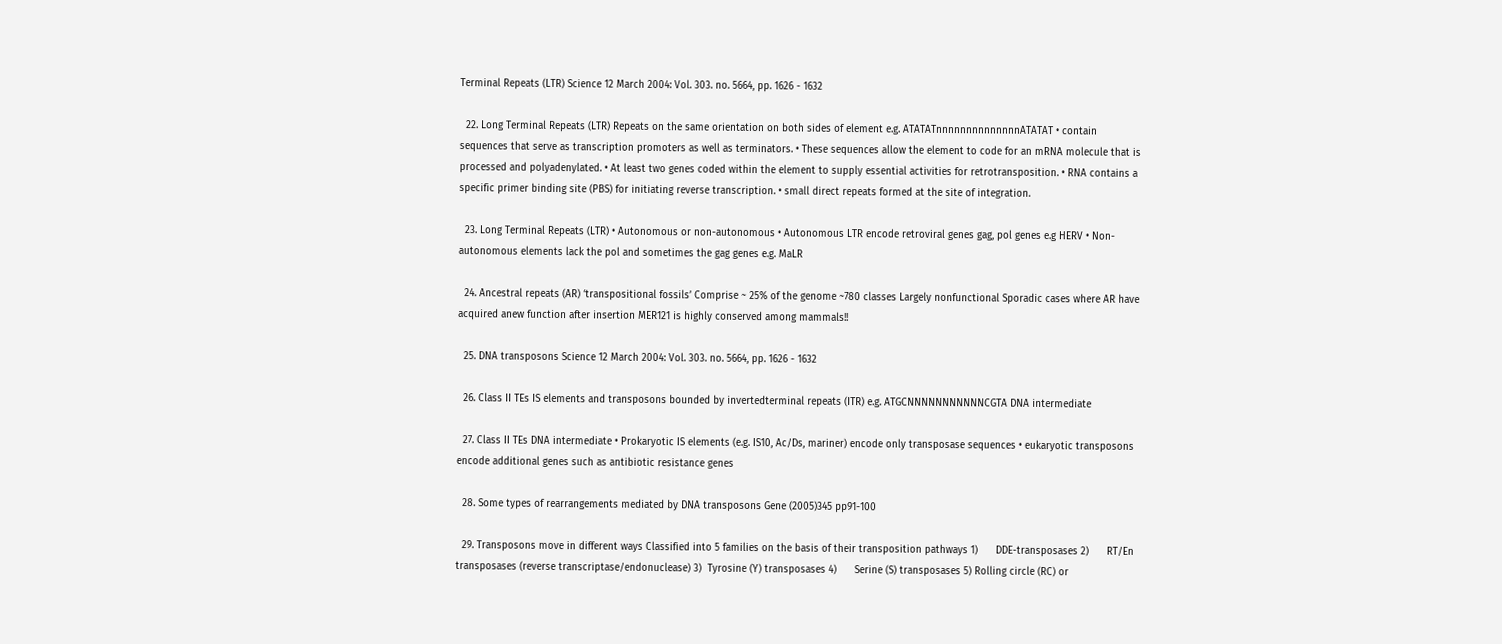Terminal Repeats (LTR) Science 12 March 2004: Vol. 303. no. 5664, pp. 1626 - 1632

  22. Long Terminal Repeats (LTR) Repeats on the same orientation on both sides of element e.g. ATATATnnnnnnnnnnnnnnATATAT • contain sequences that serve as transcription promoters as well as terminators. • These sequences allow the element to code for an mRNA molecule that is processed and polyadenylated. • At least two genes coded within the element to supply essential activities for retrotransposition. • RNA contains a specific primer binding site (PBS) for initiating reverse transcription. • small direct repeats formed at the site of integration.

  23. Long Terminal Repeats (LTR) • Autonomous or non-autonomous • Autonomous LTR encode retroviral genes gag, pol genes e.g HERV • Non-autonomous elements lack the pol and sometimes the gag genes e.g. MaLR

  24. Ancestral repeats (AR) ‘transpositional fossils’ Comprise ~ 25% of the genome ~780 classes Largely nonfunctional Sporadic cases where AR have acquired anew function after insertion MER121 is highly conserved among mammals!!

  25. DNA transposons Science 12 March 2004: Vol. 303. no. 5664, pp. 1626 - 1632

  26. Class II TEs IS elements and transposons bounded by invertedterminal repeats (ITR) e.g. ATGCNNNNNNNNNNNCGTA DNA intermediate

  27. Class II TEs DNA intermediate • Prokaryotic IS elements (e.g. IS10, Ac/Ds, mariner) encode only transposase sequences • eukaryotic transposons encode additional genes such as antibiotic resistance genes

  28. Some types of rearrangements mediated by DNA transposons Gene (2005)345 pp91-100

  29. Transposons move in different ways Classified into 5 families on the basis of their transposition pathways 1)      DDE-transposases 2)      RT/En transposases (reverse transcriptase/endonuclease) 3)  Tyrosine (Y) transposases 4)      Serine (S) transposases 5) Rolling circle (RC) or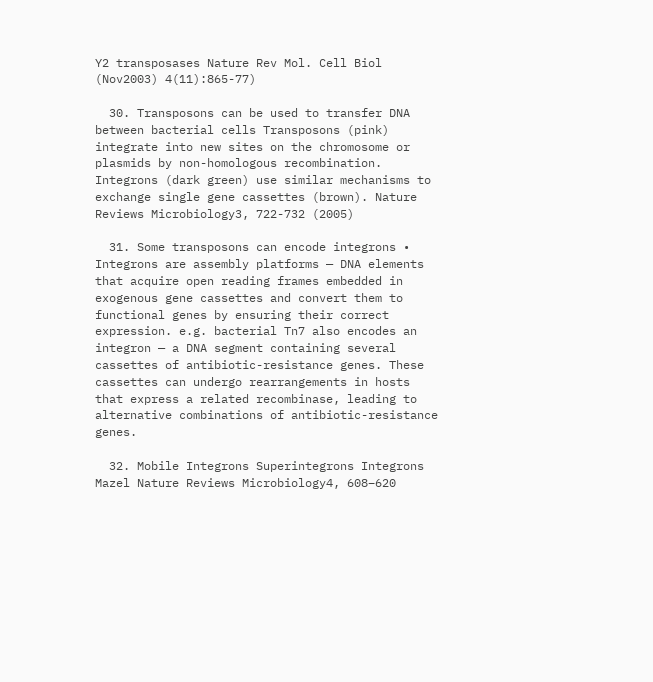Y2 transposases Nature Rev Mol. Cell Biol (Nov2003) 4(11):865-77)

  30. Transposons can be used to transfer DNA between bacterial cells Transposons (pink) integrate into new sites on the chromosome or plasmids by non-homologous recombination. Integrons (dark green) use similar mechanisms to exchange single gene cassettes (brown). Nature Reviews Microbiology3, 722-732 (2005)

  31. Some transposons can encode integrons • Integrons are assembly platforms — DNA elements that acquire open reading frames embedded in exogenous gene cassettes and convert them to functional genes by ensuring their correct expression. e.g. bacterial Tn7 also encodes an integron — a DNA segment containing several cassettes of antibiotic-resistance genes. These cassettes can undergo rearrangements in hosts that express a related recombinase, leading to alternative combinations of antibiotic-resistance genes.

  32. Mobile Integrons Superintegrons Integrons Mazel Nature Reviews Microbiology4, 608–620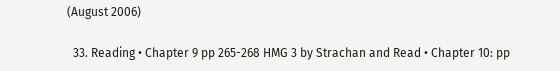(August 2006)

  33. Reading • Chapter 9 pp 265-268 HMG 3 by Strachan and Read • Chapter 10: pp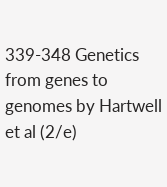339-348 Genetics from genes to genomes by Hartwell et al (2/e)